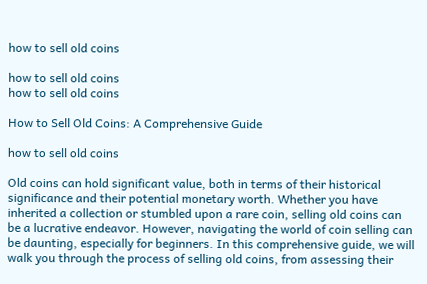how to sell old coins

how to sell old coins
how to sell old coins

How to Sell Old Coins: A Comprehensive Guide

how to sell old coins

Old coins can hold significant value, both in terms of their historical significance and their potential monetary worth. Whether you have inherited a collection or stumbled upon a rare coin, selling old coins can be a lucrative endeavor. However, navigating the world of coin selling can be daunting, especially for beginners. In this comprehensive guide, we will walk you through the process of selling old coins, from assessing their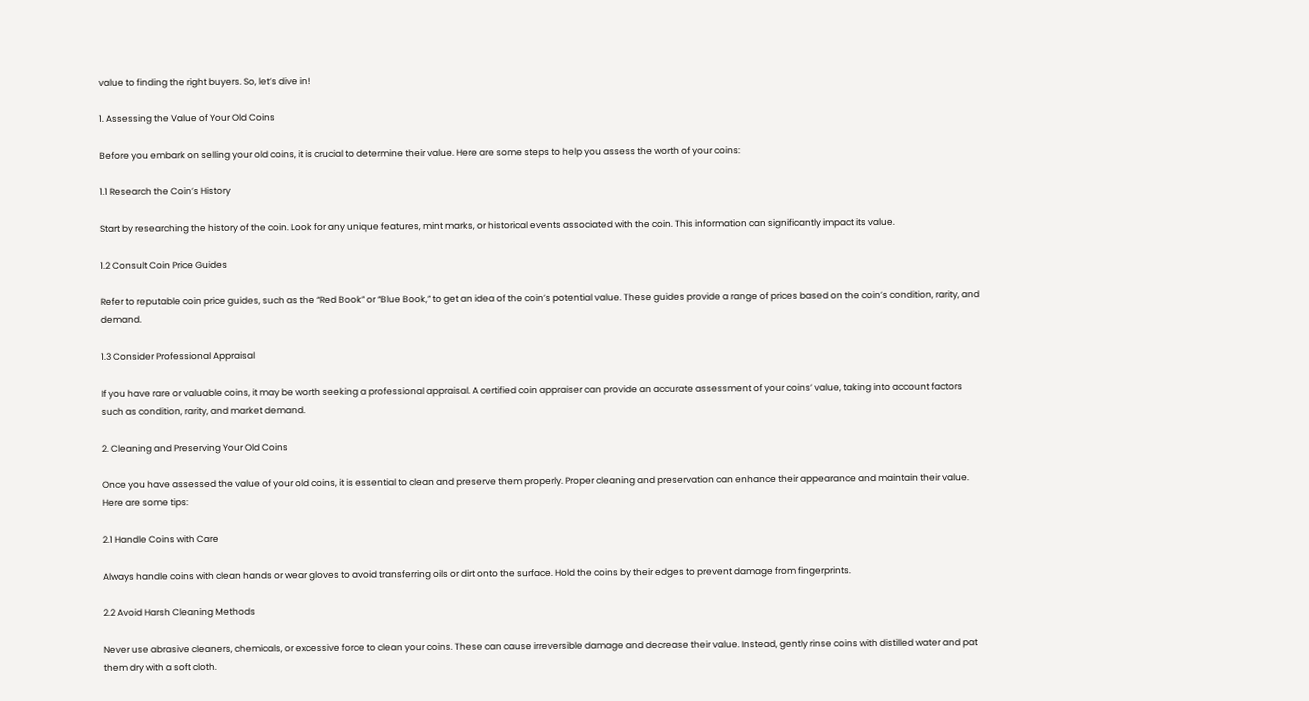value to finding the right buyers. So, let’s dive in!

1. Assessing the Value of Your Old Coins

Before you embark on selling your old coins, it is crucial to determine their value. Here are some steps to help you assess the worth of your coins:

1.1 Research the Coin’s History

Start by researching the history of the coin. Look for any unique features, mint marks, or historical events associated with the coin. This information can significantly impact its value.

1.2 Consult Coin Price Guides

Refer to reputable coin price guides, such as the “Red Book” or “Blue Book,” to get an idea of the coin’s potential value. These guides provide a range of prices based on the coin’s condition, rarity, and demand.

1.3 Consider Professional Appraisal

If you have rare or valuable coins, it may be worth seeking a professional appraisal. A certified coin appraiser can provide an accurate assessment of your coins’ value, taking into account factors such as condition, rarity, and market demand.

2. Cleaning and Preserving Your Old Coins

Once you have assessed the value of your old coins, it is essential to clean and preserve them properly. Proper cleaning and preservation can enhance their appearance and maintain their value. Here are some tips:

2.1 Handle Coins with Care

Always handle coins with clean hands or wear gloves to avoid transferring oils or dirt onto the surface. Hold the coins by their edges to prevent damage from fingerprints.

2.2 Avoid Harsh Cleaning Methods

Never use abrasive cleaners, chemicals, or excessive force to clean your coins. These can cause irreversible damage and decrease their value. Instead, gently rinse coins with distilled water and pat them dry with a soft cloth.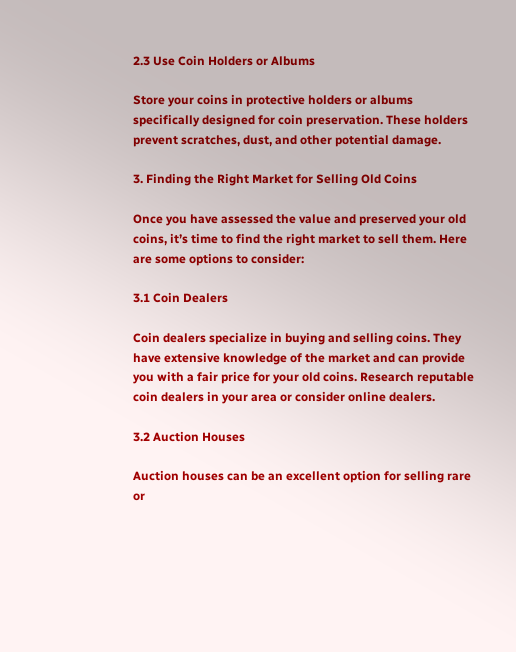2.3 Use Coin Holders or Albums

Store your coins in protective holders or albums specifically designed for coin preservation. These holders prevent scratches, dust, and other potential damage.

3. Finding the Right Market for Selling Old Coins

Once you have assessed the value and preserved your old coins, it’s time to find the right market to sell them. Here are some options to consider:

3.1 Coin Dealers

Coin dealers specialize in buying and selling coins. They have extensive knowledge of the market and can provide you with a fair price for your old coins. Research reputable coin dealers in your area or consider online dealers.

3.2 Auction Houses

Auction houses can be an excellent option for selling rare or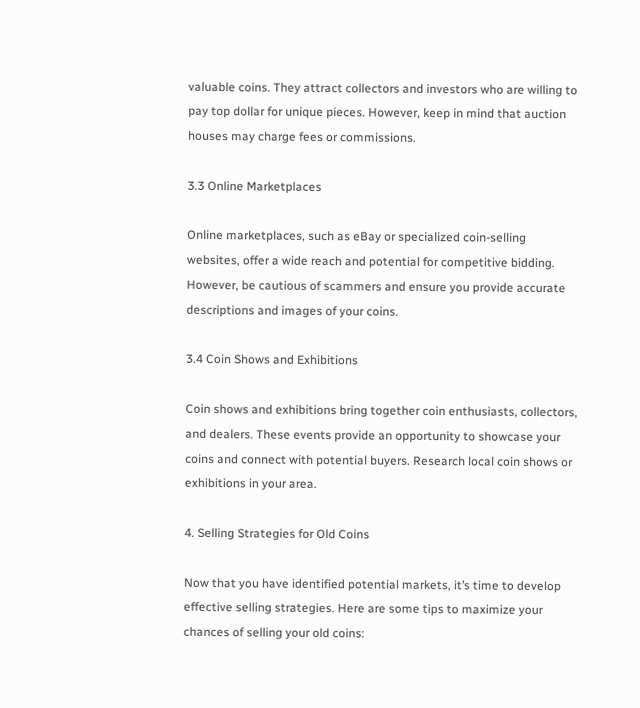valuable coins. They attract collectors and investors who are willing to pay top dollar for unique pieces. However, keep in mind that auction houses may charge fees or commissions.

3.3 Online Marketplaces

Online marketplaces, such as eBay or specialized coin-selling websites, offer a wide reach and potential for competitive bidding. However, be cautious of scammers and ensure you provide accurate descriptions and images of your coins.

3.4 Coin Shows and Exhibitions

Coin shows and exhibitions bring together coin enthusiasts, collectors, and dealers. These events provide an opportunity to showcase your coins and connect with potential buyers. Research local coin shows or exhibitions in your area.

4. Selling Strategies for Old Coins

Now that you have identified potential markets, it’s time to develop effective selling strategies. Here are some tips to maximize your chances of selling your old coins: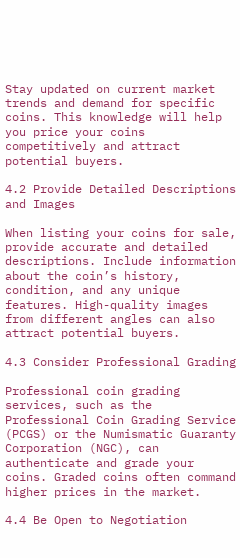Stay updated on current market trends and demand for specific coins. This knowledge will help you price your coins competitively and attract potential buyers.

4.2 Provide Detailed Descriptions and Images

When listing your coins for sale, provide accurate and detailed descriptions. Include information about the coin’s history, condition, and any unique features. High-quality images from different angles can also attract potential buyers.

4.3 Consider Professional Grading

Professional coin grading services, such as the Professional Coin Grading Service (PCGS) or the Numismatic Guaranty Corporation (NGC), can authenticate and grade your coins. Graded coins often command higher prices in the market.

4.4 Be Open to Negotiation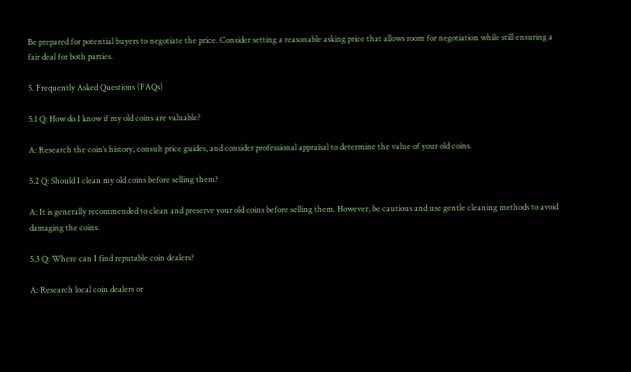Be prepared for potential buyers to negotiate the price. Consider setting a reasonable asking price that allows room for negotiation while still ensuring a fair deal for both parties.

5. Frequently Asked Questions (FAQs)

5.1 Q: How do I know if my old coins are valuable?

A: Research the coin’s history, consult price guides, and consider professional appraisal to determine the value of your old coins.

5.2 Q: Should I clean my old coins before selling them?

A: It is generally recommended to clean and preserve your old coins before selling them. However, be cautious and use gentle cleaning methods to avoid damaging the coins.

5.3 Q: Where can I find reputable coin dealers?

A: Research local coin dealers or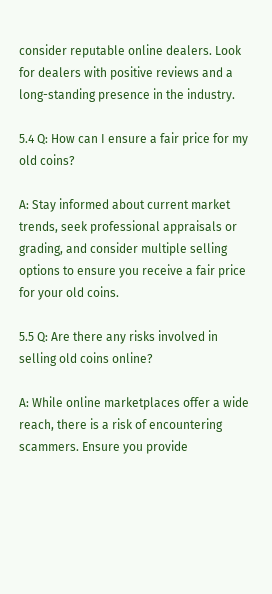consider reputable online dealers. Look for dealers with positive reviews and a long-standing presence in the industry.

5.4 Q: How can I ensure a fair price for my old coins?

A: Stay informed about current market trends, seek professional appraisals or grading, and consider multiple selling options to ensure you receive a fair price for your old coins.

5.5 Q: Are there any risks involved in selling old coins online?

A: While online marketplaces offer a wide reach, there is a risk of encountering scammers. Ensure you provide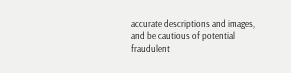accurate descriptions and images, and be cautious of potential fraudulent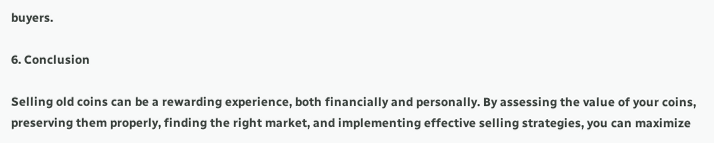buyers.

6. Conclusion

Selling old coins can be a rewarding experience, both financially and personally. By assessing the value of your coins, preserving them properly, finding the right market, and implementing effective selling strategies, you can maximize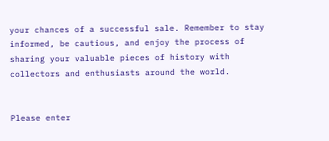your chances of a successful sale. Remember to stay informed, be cautious, and enjoy the process of sharing your valuable pieces of history with collectors and enthusiasts around the world.


Please enter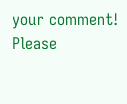your comment!
Please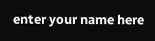enter your name here